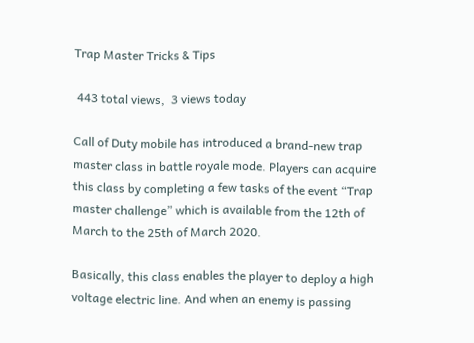Trap Master Tricks & Tips

 443 total views,  3 views today

Call of Duty mobile has introduced a brand-new trap master class in battle royale mode. Players can acquire this class by completing a few tasks of the event “Trap master challenge” which is available from the 12th of March to the 25th of March 2020.

Basically, this class enables the player to deploy a high voltage electric line. And when an enemy is passing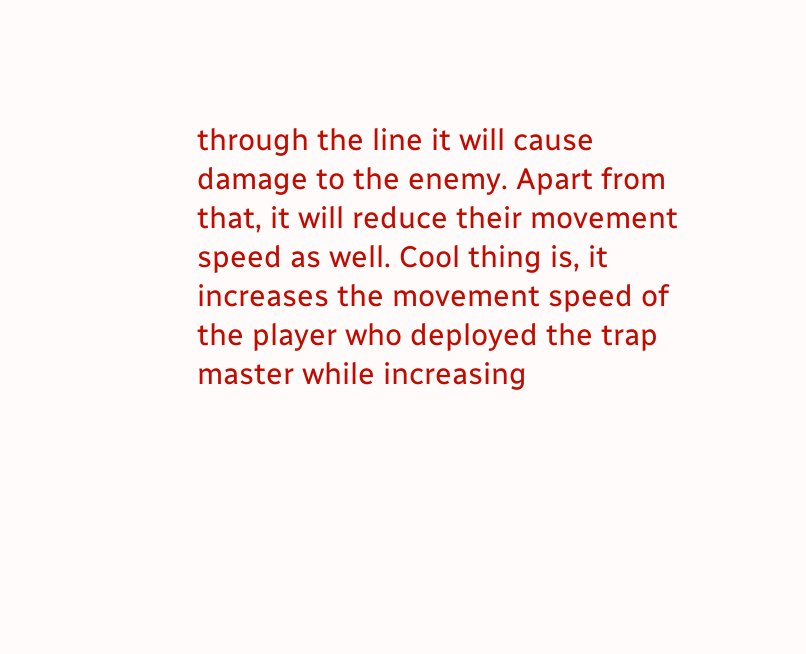through the line it will cause damage to the enemy. Apart from that, it will reduce their movement speed as well. Cool thing is, it increases the movement speed of the player who deployed the trap master while increasing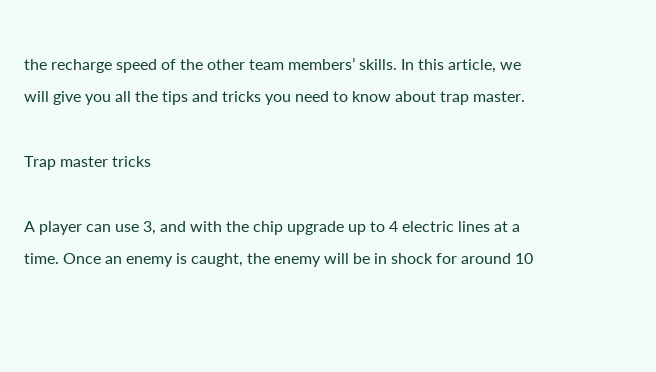the recharge speed of the other team members’ skills. In this article, we will give you all the tips and tricks you need to know about trap master.

Trap master tricks

A player can use 3, and with the chip upgrade up to 4 electric lines at a time. Once an enemy is caught, the enemy will be in shock for around 10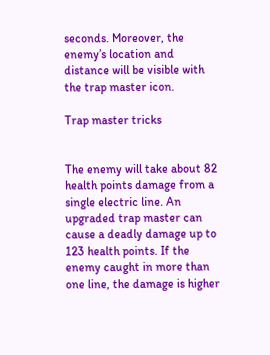seconds. Moreover, the enemy’s location and distance will be visible with the trap master icon.

Trap master tricks


The enemy will take about 82 health points damage from a single electric line. An upgraded trap master can cause a deadly damage up to 123 health points. If the enemy caught in more than one line, the damage is higher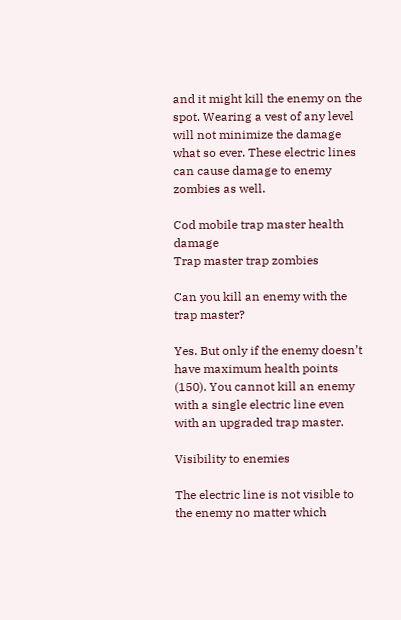and it might kill the enemy on the spot. Wearing a vest of any level will not minimize the damage what so ever. These electric lines can cause damage to enemy zombies as well.

Cod mobile trap master health damage
Trap master trap zombies

Can you kill an enemy with the trap master?

Yes. But only if the enemy doesn’t have maximum health points (150). You cannot kill an enemy with a single electric line even with an upgraded trap master.

Visibility to enemies

The electric line is not visible to the enemy no matter which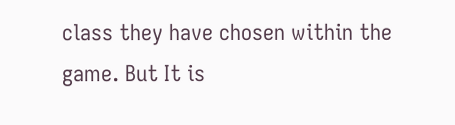class they have chosen within the game. But It is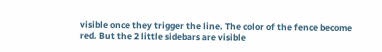visible once they trigger the line. The color of the fence become red. But the 2 little sidebars are visible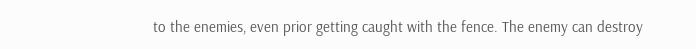to the enemies, even prior getting caught with the fence. The enemy can destroy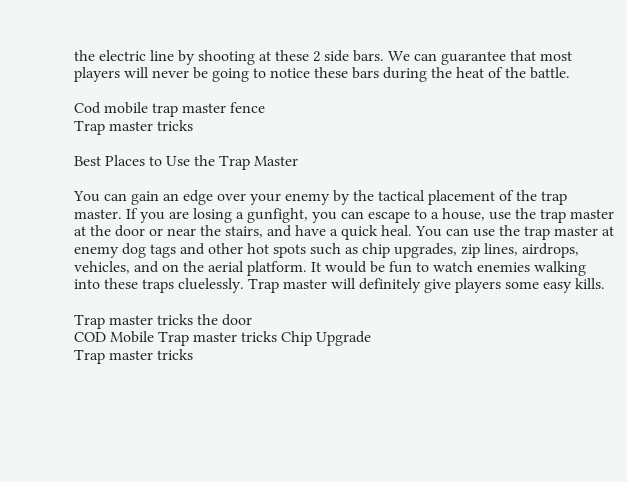the electric line by shooting at these 2 side bars. We can guarantee that most players will never be going to notice these bars during the heat of the battle.

Cod mobile trap master fence
Trap master tricks

Best Places to Use the Trap Master

You can gain an edge over your enemy by the tactical placement of the trap master. If you are losing a gunfight, you can escape to a house, use the trap master at the door or near the stairs, and have a quick heal. You can use the trap master at enemy dog tags and other hot spots such as chip upgrades, zip lines, airdrops, vehicles, and on the aerial platform. It would be fun to watch enemies walking into these traps cluelessly. Trap master will definitely give players some easy kills.

Trap master tricks the door
COD Mobile Trap master tricks Chip Upgrade
Trap master tricks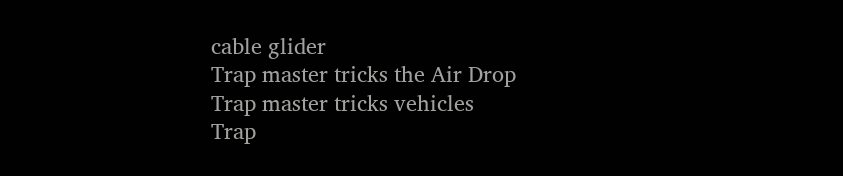cable glider
Trap master tricks the Air Drop
Trap master tricks vehicles
Trap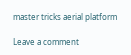master tricks aerial platform

Leave a comment